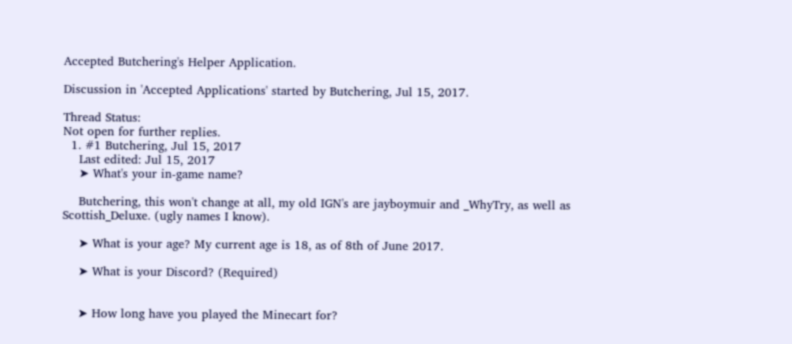Accepted Butchering's Helper Application.

Discussion in 'Accepted Applications' started by Butchering, Jul 15, 2017.

Thread Status:
Not open for further replies.
  1. #1 Butchering, Jul 15, 2017
    Last edited: Jul 15, 2017
    ➤ What's your in-game name?

    Butchering, this won't change at all, my old IGN's are jayboymuir and _WhyTry, as well as Scottish_Deluxe. (ugly names I know).

    ➤ What is your age? My current age is 18, as of 8th of June 2017.

    ➤ What is your Discord? (Required)


    ➤ How long have you played the Minecart for?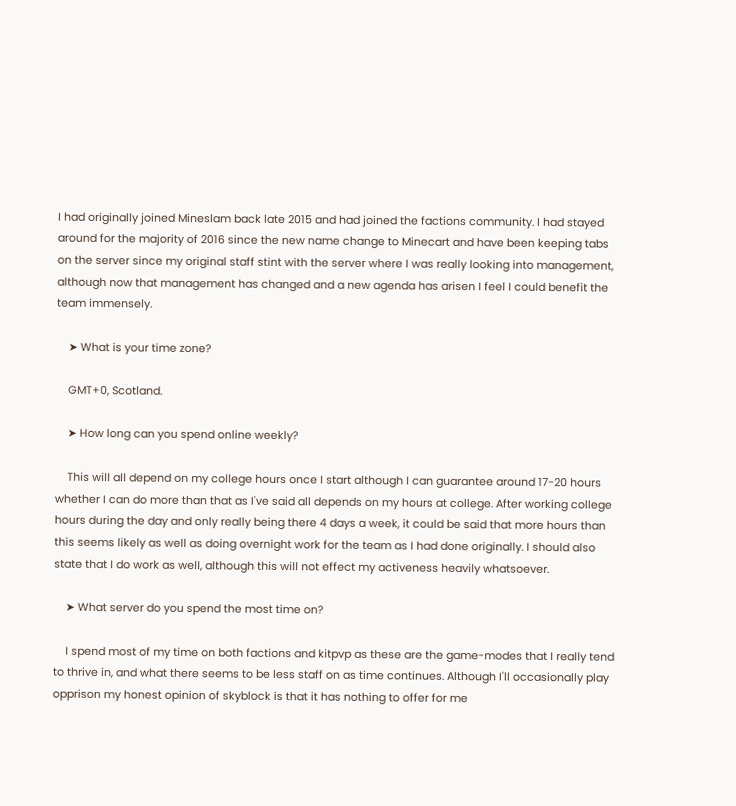I had originally joined Mineslam back late 2015 and had joined the factions community. I had stayed around for the majority of 2016 since the new name change to Minecart and have been keeping tabs on the server since my original staff stint with the server where I was really looking into management, although now that management has changed and a new agenda has arisen I feel I could benefit the team immensely.

    ➤ What is your time zone?

    GMT+0, Scotland.

    ➤ How long can you spend online weekly?

    This will all depend on my college hours once I start although I can guarantee around 17-20 hours whether I can do more than that as I've said all depends on my hours at college. After working college hours during the day and only really being there 4 days a week, it could be said that more hours than this seems likely as well as doing overnight work for the team as I had done originally. I should also state that I do work as well, although this will not effect my activeness heavily whatsoever.

    ➤ What server do you spend the most time on?

    I spend most of my time on both factions and kitpvp as these are the game-modes that I really tend to thrive in, and what there seems to be less staff on as time continues. Although I'll occasionally play opprison my honest opinion of skyblock is that it has nothing to offer for me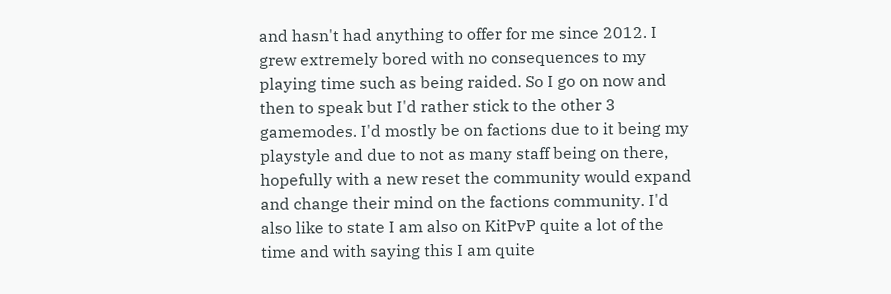and hasn't had anything to offer for me since 2012. I grew extremely bored with no consequences to my playing time such as being raided. So I go on now and then to speak but I'd rather stick to the other 3 gamemodes. I'd mostly be on factions due to it being my playstyle and due to not as many staff being on there, hopefully with a new reset the community would expand and change their mind on the factions community. I'd also like to state I am also on KitPvP quite a lot of the time and with saying this I am quite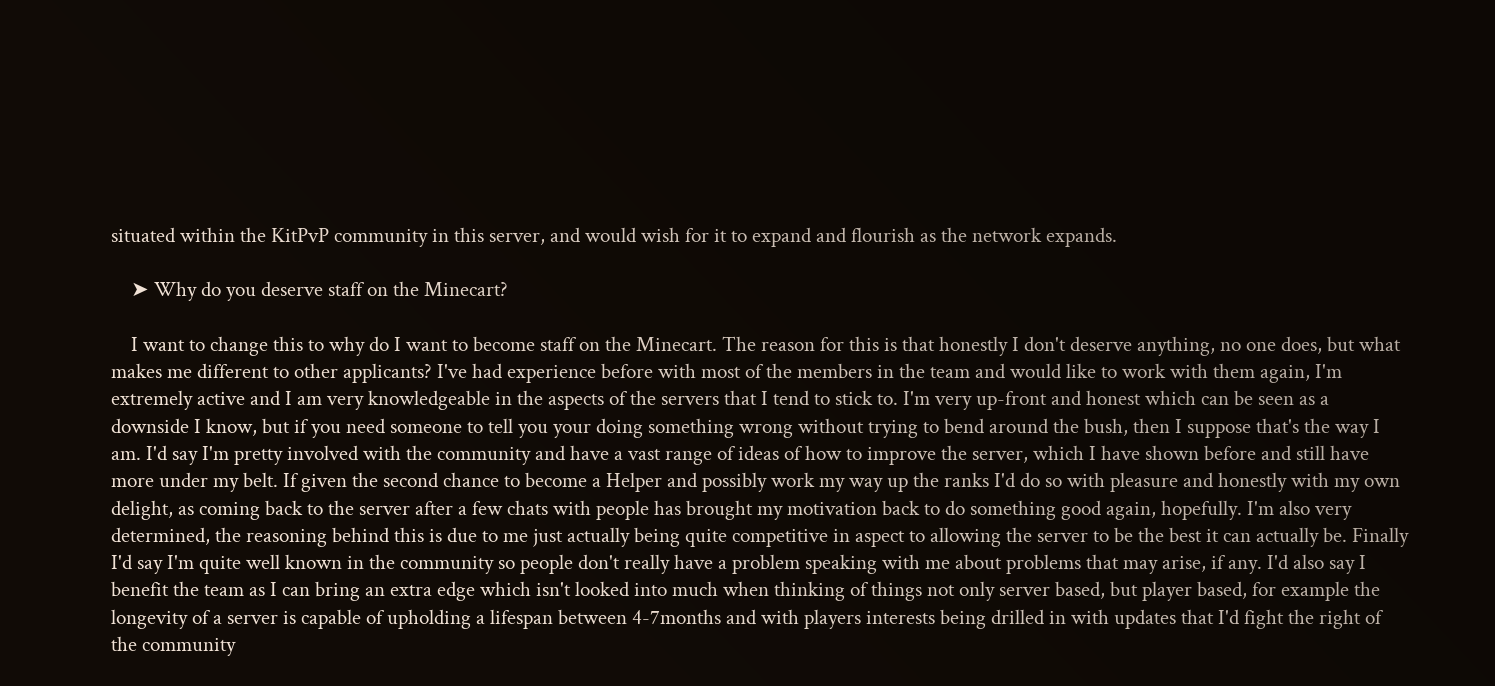situated within the KitPvP community in this server, and would wish for it to expand and flourish as the network expands.

    ➤ Why do you deserve staff on the Minecart?

    I want to change this to why do I want to become staff on the Minecart. The reason for this is that honestly I don't deserve anything, no one does, but what makes me different to other applicants? I've had experience before with most of the members in the team and would like to work with them again, I'm extremely active and I am very knowledgeable in the aspects of the servers that I tend to stick to. I'm very up-front and honest which can be seen as a downside I know, but if you need someone to tell you your doing something wrong without trying to bend around the bush, then I suppose that's the way I am. I'd say I'm pretty involved with the community and have a vast range of ideas of how to improve the server, which I have shown before and still have more under my belt. If given the second chance to become a Helper and possibly work my way up the ranks I'd do so with pleasure and honestly with my own delight, as coming back to the server after a few chats with people has brought my motivation back to do something good again, hopefully. I'm also very determined, the reasoning behind this is due to me just actually being quite competitive in aspect to allowing the server to be the best it can actually be. Finally I'd say I'm quite well known in the community so people don't really have a problem speaking with me about problems that may arise, if any. I'd also say I benefit the team as I can bring an extra edge which isn't looked into much when thinking of things not only server based, but player based, for example the longevity of a server is capable of upholding a lifespan between 4-7months and with players interests being drilled in with updates that I'd fight the right of the community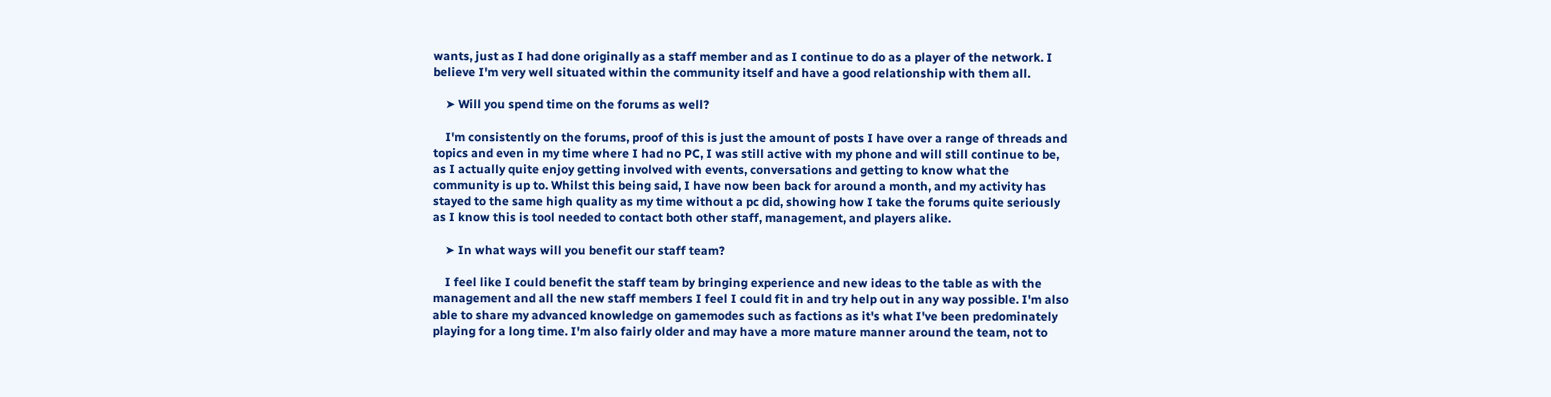wants, just as I had done originally as a staff member and as I continue to do as a player of the network. I believe I'm very well situated within the community itself and have a good relationship with them all.

    ➤ Will you spend time on the forums as well?

    I'm consistently on the forums, proof of this is just the amount of posts I have over a range of threads and topics and even in my time where I had no PC, I was still active with my phone and will still continue to be, as I actually quite enjoy getting involved with events, conversations and getting to know what the community is up to. Whilst this being said, I have now been back for around a month, and my activity has stayed to the same high quality as my time without a pc did, showing how I take the forums quite seriously as I know this is tool needed to contact both other staff, management, and players alike.

    ➤ In what ways will you benefit our staff team?

    I feel like I could benefit the staff team by bringing experience and new ideas to the table as with the management and all the new staff members I feel I could fit in and try help out in any way possible. I'm also able to share my advanced knowledge on gamemodes such as factions as it's what I've been predominately playing for a long time. I'm also fairly older and may have a more mature manner around the team, not to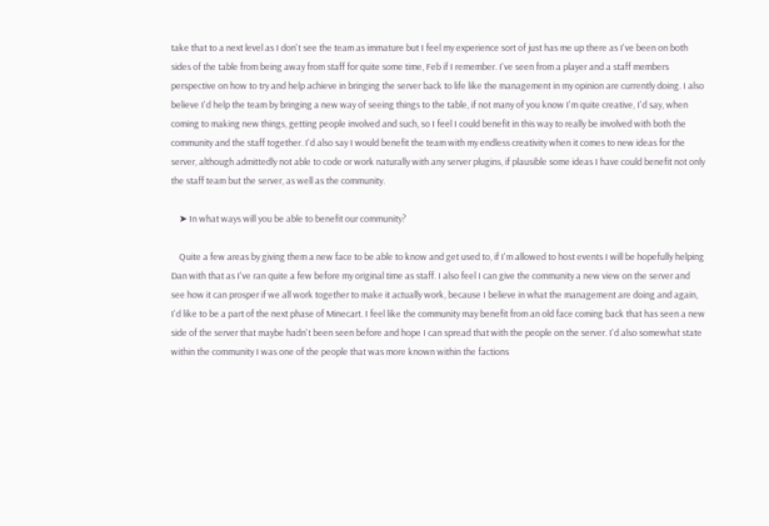take that to a next level as I don't see the team as immature but I feel my experience sort of just has me up there as I've been on both sides of the table from being away from staff for quite some time, Feb if I remember. I've seen from a player and a staff members perspective on how to try and help achieve in bringing the server back to life like the management in my opinion are currently doing. I also believe I'd help the team by bringing a new way of seeing things to the table, if not many of you know I'm quite creative, I'd say, when coming to making new things, getting people involved and such, so I feel I could benefit in this way to really be involved with both the community and the staff together. I'd also say I would benefit the team with my endless creativity when it comes to new ideas for the server, although admittedly not able to code or work naturally with any server plugins, if plausible some ideas I have could benefit not only the staff team but the server, as well as the community.

    ➤ In what ways will you be able to benefit our community?

    Quite a few areas by giving them a new face to be able to know and get used to, if I'm allowed to host events I will be hopefully helping Dan with that as I've ran quite a few before my original time as staff. I also feel I can give the community a new view on the server and see how it can prosper if we all work together to make it actually work, because I believe in what the management are doing and again, I'd like to be a part of the next phase of Minecart. I feel like the community may benefit from an old face coming back that has seen a new side of the server that maybe hadn't been seen before and hope I can spread that with the people on the server. I'd also somewhat state within the community I was one of the people that was more known within the factions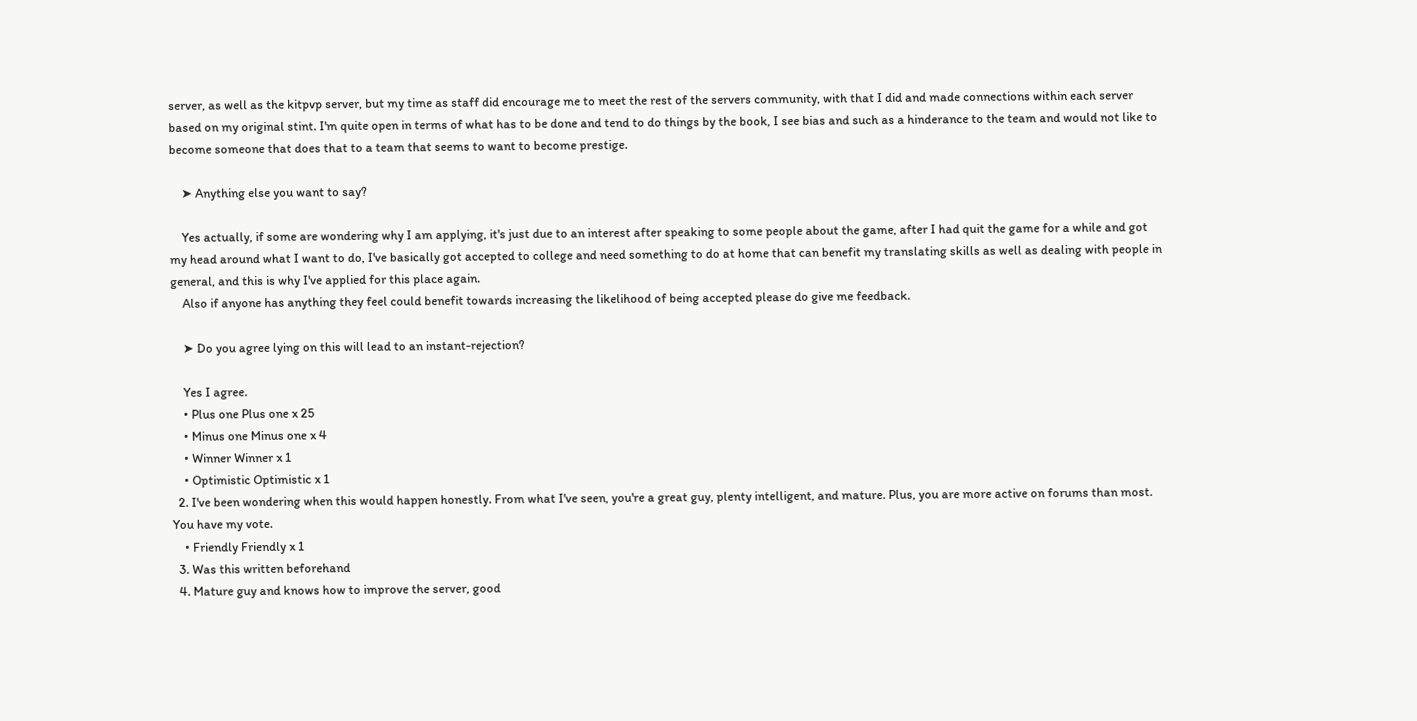server, as well as the kitpvp server, but my time as staff did encourage me to meet the rest of the servers community, with that I did and made connections within each server based on my original stint. I'm quite open in terms of what has to be done and tend to do things by the book, I see bias and such as a hinderance to the team and would not like to become someone that does that to a team that seems to want to become prestige.

    ➤ Anything else you want to say?

    Yes actually, if some are wondering why I am applying, it's just due to an interest after speaking to some people about the game, after I had quit the game for a while and got my head around what I want to do, I've basically got accepted to college and need something to do at home that can benefit my translating skills as well as dealing with people in general, and this is why I've applied for this place again.
    Also if anyone has anything they feel could benefit towards increasing the likelihood of being accepted please do give me feedback.

    ➤ Do you agree lying on this will lead to an instant-rejection?

    Yes I agree.
    • Plus one Plus one x 25
    • Minus one Minus one x 4
    • Winner Winner x 1
    • Optimistic Optimistic x 1
  2. I've been wondering when this would happen honestly. From what I've seen, you're a great guy, plenty intelligent, and mature. Plus, you are more active on forums than most. You have my vote.
    • Friendly Friendly x 1
  3. Was this written beforehand
  4. Mature guy and knows how to improve the server, good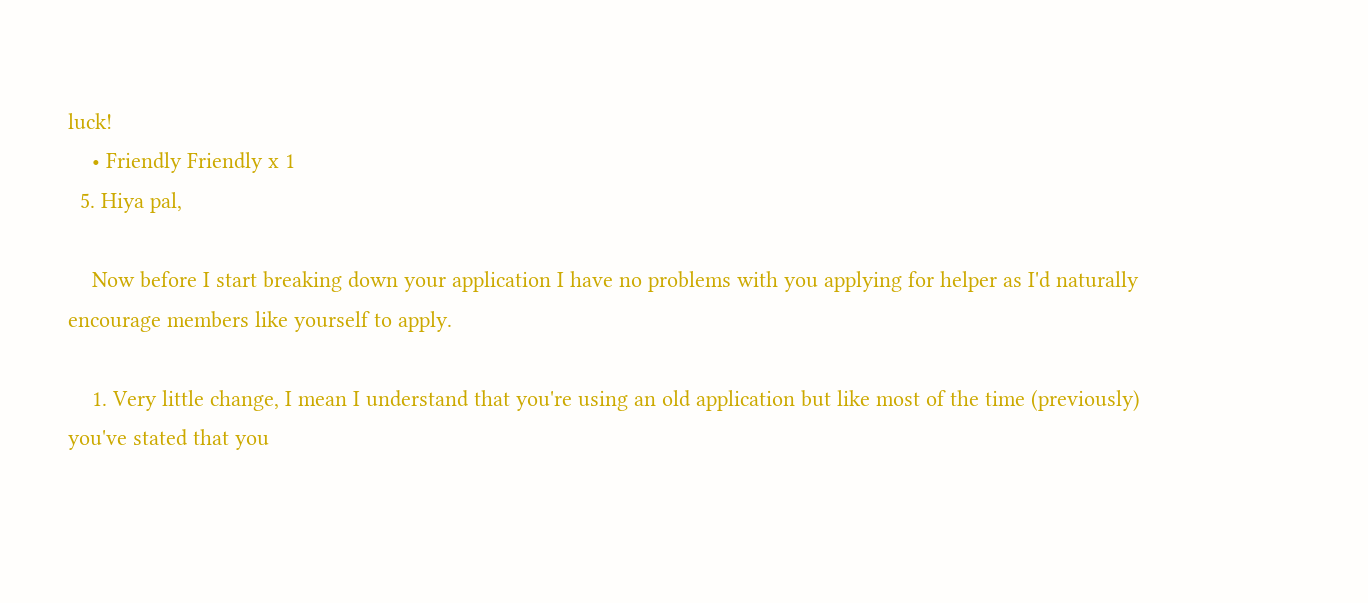luck!
    • Friendly Friendly x 1
  5. Hiya pal,

    Now before I start breaking down your application I have no problems with you applying for helper as I'd naturally encourage members like yourself to apply.

    1. Very little change, I mean I understand that you're using an old application but like most of the time (previously) you've stated that you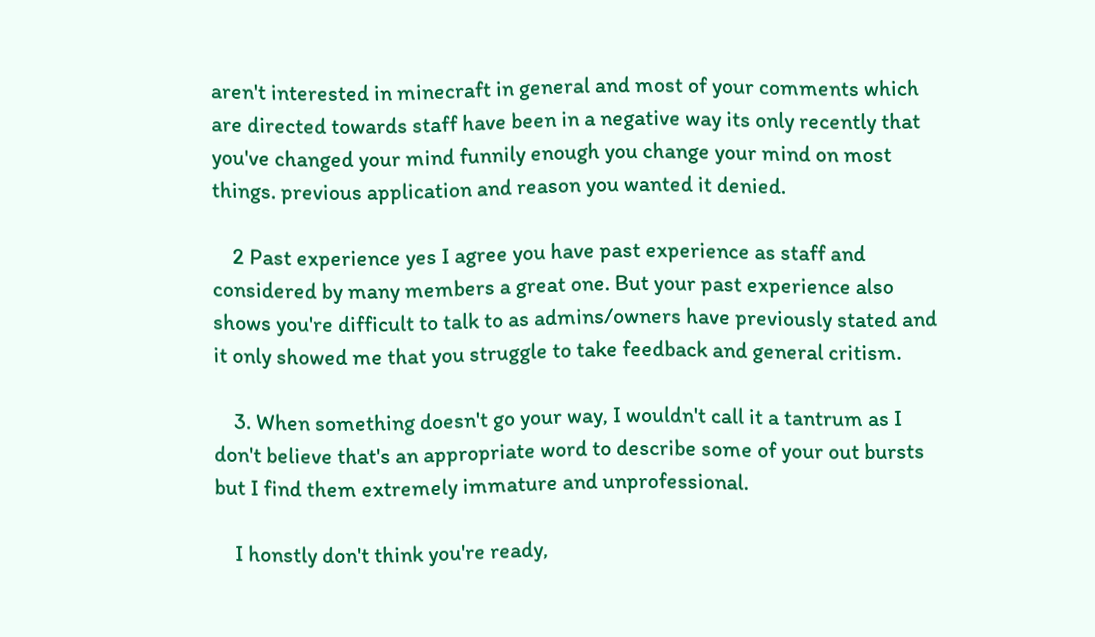aren't interested in minecraft in general and most of your comments which are directed towards staff have been in a negative way its only recently that you've changed your mind funnily enough you change your mind on most things. previous application and reason you wanted it denied.

    2 Past experience yes I agree you have past experience as staff and considered by many members a great one. But your past experience also shows you're difficult to talk to as admins/owners have previously stated and it only showed me that you struggle to take feedback and general critism.

    3. When something doesn't go your way, I wouldn't call it a tantrum as I don't believe that's an appropriate word to describe some of your out bursts but I find them extremely immature and unprofessional.

    I honstly don't think you're ready,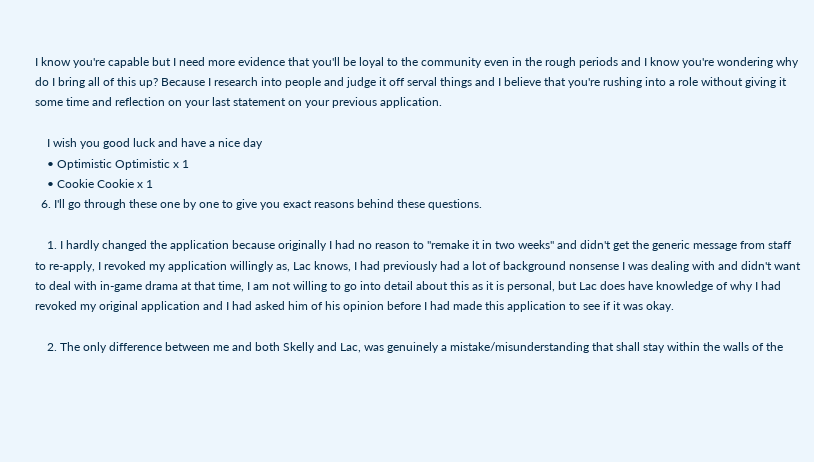I know you're capable but I need more evidence that you'll be loyal to the community even in the rough periods and I know you're wondering why do I bring all of this up? Because I research into people and judge it off serval things and I believe that you're rushing into a role without giving it some time and reflection on your last statement on your previous application.

    I wish you good luck and have a nice day
    • Optimistic Optimistic x 1
    • Cookie Cookie x 1
  6. I'll go through these one by one to give you exact reasons behind these questions.

    1. I hardly changed the application because originally I had no reason to "remake it in two weeks" and didn't get the generic message from staff to re-apply, I revoked my application willingly as, Lac knows, I had previously had a lot of background nonsense I was dealing with and didn't want to deal with in-game drama at that time, I am not willing to go into detail about this as it is personal, but Lac does have knowledge of why I had revoked my original application and I had asked him of his opinion before I had made this application to see if it was okay.

    2. The only difference between me and both Skelly and Lac, was genuinely a mistake/misunderstanding that shall stay within the walls of the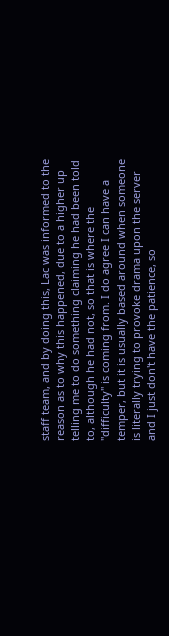staff team, and by doing this, Lac was informed to the reason as to why this happened, due to a higher up telling me to do something claiming he had been told to, although he had not, so that is where the "difficulty" is coming from. I do agree I can have a temper, but it is usually based around when someone is literally trying to provoke drama upon the server and I just don't have the patience, so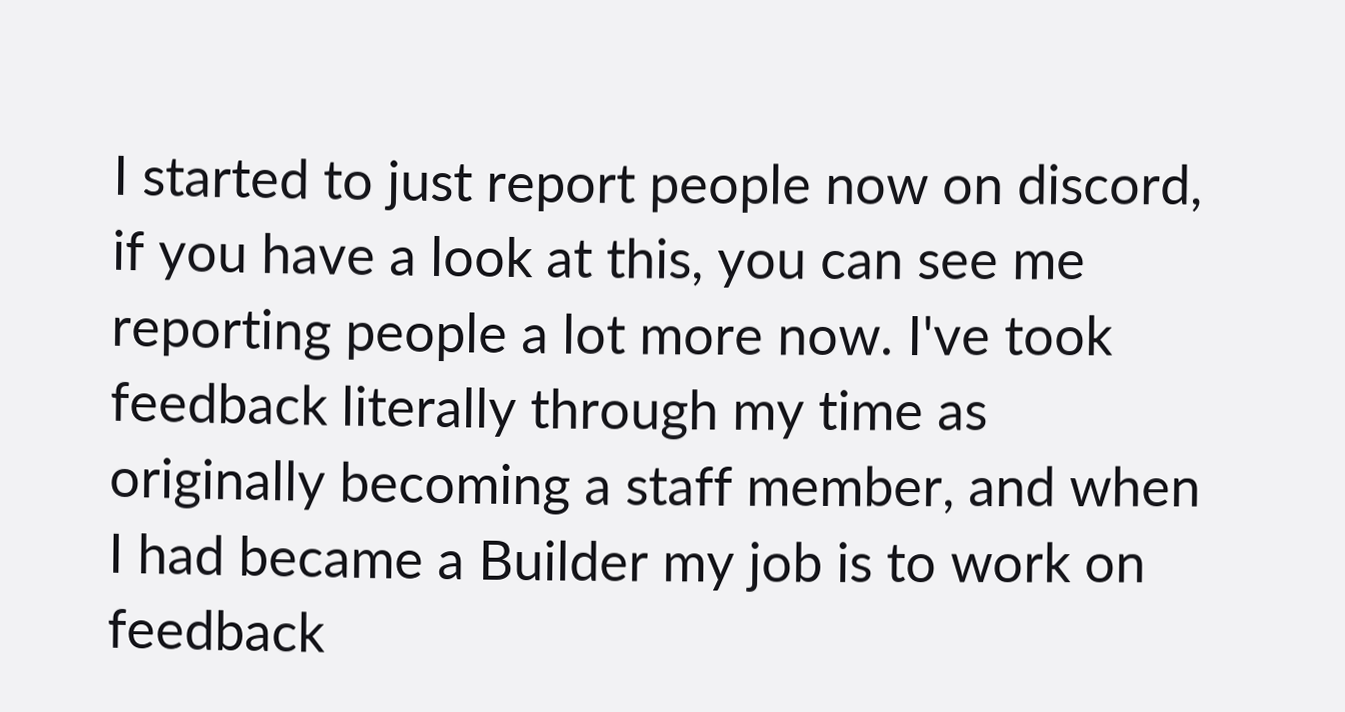I started to just report people now on discord, if you have a look at this, you can see me reporting people a lot more now. I've took feedback literally through my time as originally becoming a staff member, and when I had became a Builder my job is to work on feedback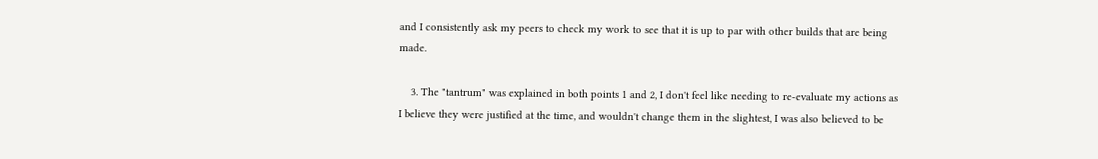and I consistently ask my peers to check my work to see that it is up to par with other builds that are being made.

    3. The "tantrum" was explained in both points 1 and 2, I don't feel like needing to re-evaluate my actions as I believe they were justified at the time, and wouldn't change them in the slightest, I was also believed to be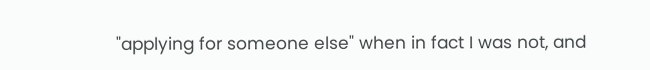"applying for someone else" when in fact I was not, and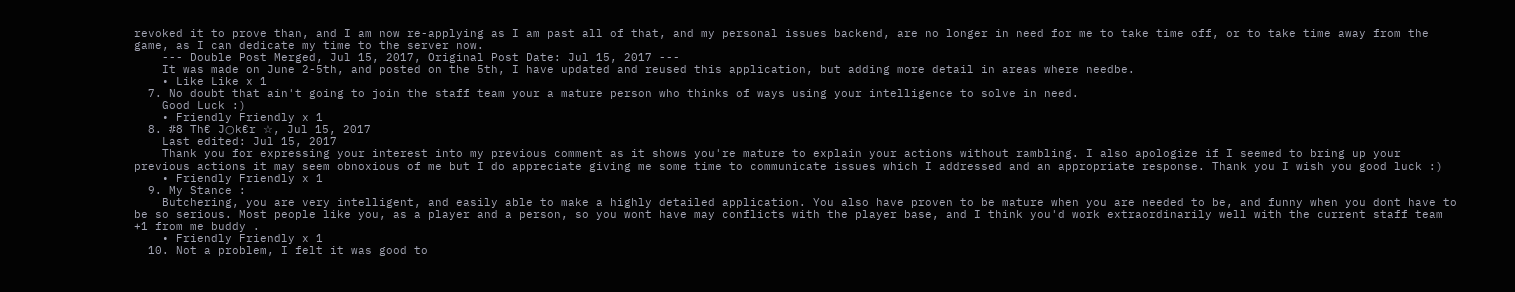revoked it to prove than, and I am now re-applying as I am past all of that, and my personal issues backend, are no longer in need for me to take time off, or to take time away from the game, as I can dedicate my time to the server now.
    --- Double Post Merged, Jul 15, 2017, Original Post Date: Jul 15, 2017 ---
    It was made on June 2-5th, and posted on the 5th, I have updated and reused this application, but adding more detail in areas where needbe.
    • Like Like x 1
  7. No doubt that ain't going to join the staff team your a mature person who thinks of ways using your intelligence to solve in need.
    Good Luck :)
    • Friendly Friendly x 1
  8. #8 Th€ J○k€r ☆, Jul 15, 2017
    Last edited: Jul 15, 2017
    Thank you for expressing your interest into my previous comment as it shows you're mature to explain your actions without rambling. I also apologize if I seemed to bring up your previous actions it may seem obnoxious of me but I do appreciate giving me some time to communicate issues which I addressed and an appropriate response. Thank you I wish you good luck :)
    • Friendly Friendly x 1
  9. My Stance :
    Butchering, you are very intelligent, and easily able to make a highly detailed application. You also have proven to be mature when you are needed to be, and funny when you dont have to be so serious. Most people like you, as a player and a person, so you wont have may conflicts with the player base, and I think you'd work extraordinarily well with the current staff team +1 from me buddy .
    • Friendly Friendly x 1
  10. Not a problem, I felt it was good to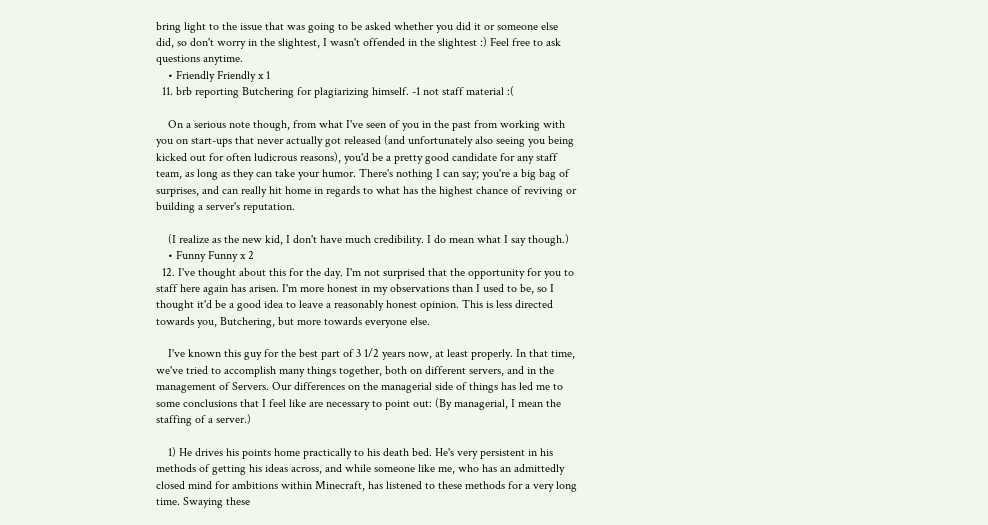bring light to the issue that was going to be asked whether you did it or someone else did, so don't worry in the slightest, I wasn't offended in the slightest :) Feel free to ask questions anytime.
    • Friendly Friendly x 1
  11. brb reporting Butchering for plagiarizing himself. -1 not staff material :(

    On a serious note though, from what I've seen of you in the past from working with you on start-ups that never actually got released (and unfortunately also seeing you being kicked out for often ludicrous reasons), you'd be a pretty good candidate for any staff team, as long as they can take your humor. There's nothing I can say; you're a big bag of surprises, and can really hit home in regards to what has the highest chance of reviving or building a server's reputation.

    (I realize as the new kid, I don't have much credibility. I do mean what I say though.)
    • Funny Funny x 2
  12. I've thought about this for the day. I'm not surprised that the opportunity for you to staff here again has arisen. I'm more honest in my observations than I used to be, so I thought it'd be a good idea to leave a reasonably honest opinion. This is less directed towards you, Butchering, but more towards everyone else.

    I've known this guy for the best part of 3 1/2 years now, at least properly. In that time, we've tried to accomplish many things together, both on different servers, and in the management of Servers. Our differences on the managerial side of things has led me to some conclusions that I feel like are necessary to point out: (By managerial, I mean the staffing of a server.)

    1) He drives his points home practically to his death bed. He's very persistent in his methods of getting his ideas across, and while someone like me, who has an admittedly closed mind for ambitions within Minecraft, has listened to these methods for a very long time. Swaying these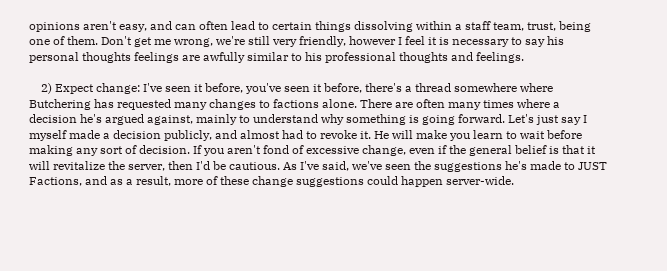opinions aren't easy, and can often lead to certain things dissolving within a staff team, trust, being one of them. Don't get me wrong, we're still very friendly, however I feel it is necessary to say his personal thoughts feelings are awfully similar to his professional thoughts and feelings.

    2) Expect change: I've seen it before, you've seen it before, there's a thread somewhere where Butchering has requested many changes to factions alone. There are often many times where a decision he's argued against, mainly to understand why something is going forward. Let's just say I myself made a decision publicly, and almost had to revoke it. He will make you learn to wait before making any sort of decision. If you aren't fond of excessive change, even if the general belief is that it will revitalize the server, then I'd be cautious. As I've said, we've seen the suggestions he's made to JUST Factions, and as a result, more of these change suggestions could happen server-wide.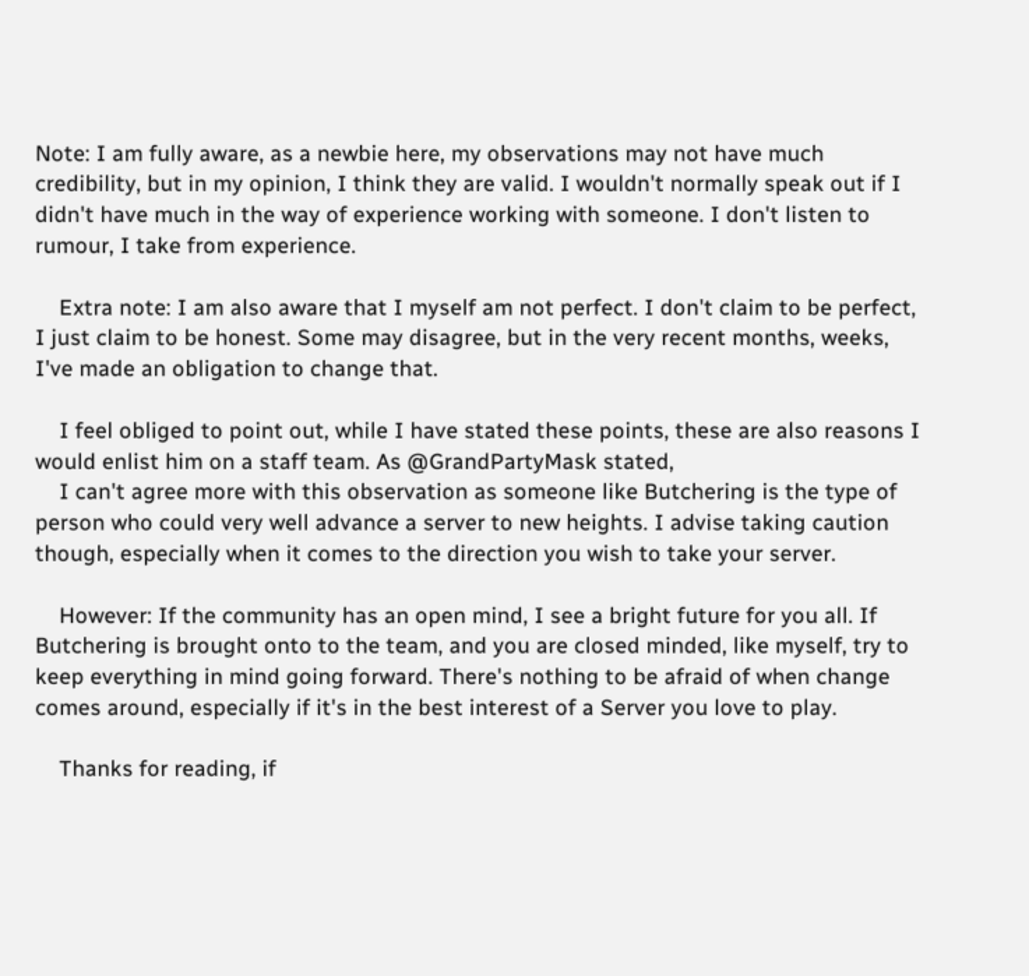Note: I am fully aware, as a newbie here, my observations may not have much credibility, but in my opinion, I think they are valid. I wouldn't normally speak out if I didn't have much in the way of experience working with someone. I don't listen to rumour, I take from experience.

    Extra note: I am also aware that I myself am not perfect. I don't claim to be perfect, I just claim to be honest. Some may disagree, but in the very recent months, weeks, I've made an obligation to change that.

    I feel obliged to point out, while I have stated these points, these are also reasons I would enlist him on a staff team. As @GrandPartyMask stated,
    I can't agree more with this observation as someone like Butchering is the type of person who could very well advance a server to new heights. I advise taking caution though, especially when it comes to the direction you wish to take your server.

    However: If the community has an open mind, I see a bright future for you all. If Butchering is brought onto to the team, and you are closed minded, like myself, try to keep everything in mind going forward. There's nothing to be afraid of when change comes around, especially if it's in the best interest of a Server you love to play.

    Thanks for reading, if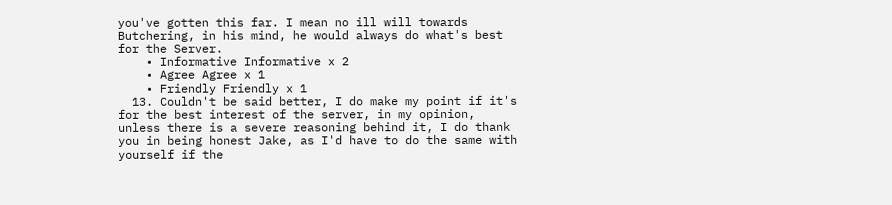you've gotten this far. I mean no ill will towards Butchering, in his mind, he would always do what's best for the Server.
    • Informative Informative x 2
    • Agree Agree x 1
    • Friendly Friendly x 1
  13. Couldn't be said better, I do make my point if it's for the best interest of the server, in my opinion, unless there is a severe reasoning behind it, I do thank you in being honest Jake, as I'd have to do the same with yourself if the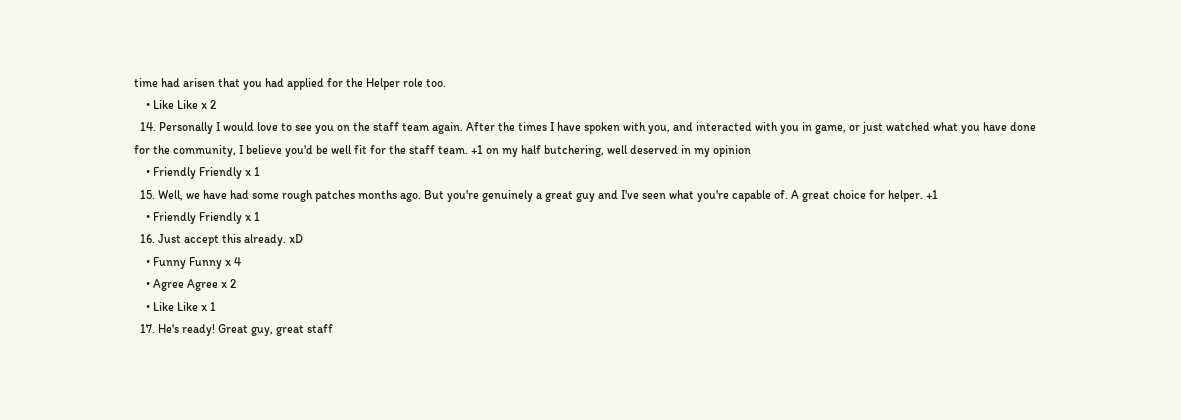time had arisen that you had applied for the Helper role too.
    • Like Like x 2
  14. Personally I would love to see you on the staff team again. After the times I have spoken with you, and interacted with you in game, or just watched what you have done for the community, I believe you'd be well fit for the staff team. +1 on my half butchering, well deserved in my opinion
    • Friendly Friendly x 1
  15. Well, we have had some rough patches months ago. But you're genuinely a great guy and I've seen what you're capable of. A great choice for helper. +1
    • Friendly Friendly x 1
  16. Just accept this already. xD
    • Funny Funny x 4
    • Agree Agree x 2
    • Like Like x 1
  17. He's ready! Great guy, great staff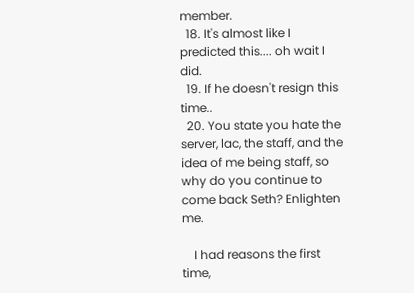member.
  18. It's almost like I predicted this.... oh wait I did.
  19. If he doesn't resign this time..
  20. You state you hate the server, lac, the staff, and the idea of me being staff, so why do you continue to come back Seth? Enlighten me.

    I had reasons the first time,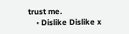trust me.
    • Dislike Dislike x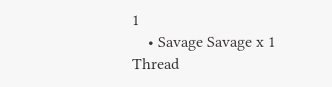1
    • Savage Savage x 1
Thread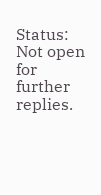Status:
Not open for further replies.